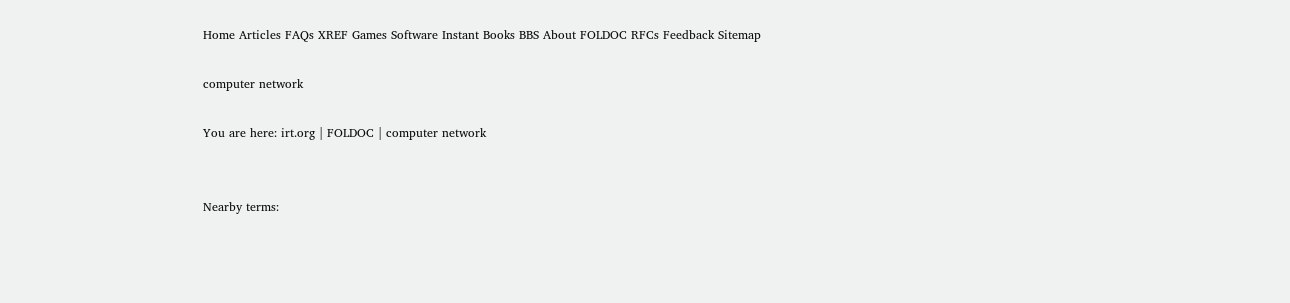Home Articles FAQs XREF Games Software Instant Books BBS About FOLDOC RFCs Feedback Sitemap

computer network

You are here: irt.org | FOLDOC | computer network


Nearby terms: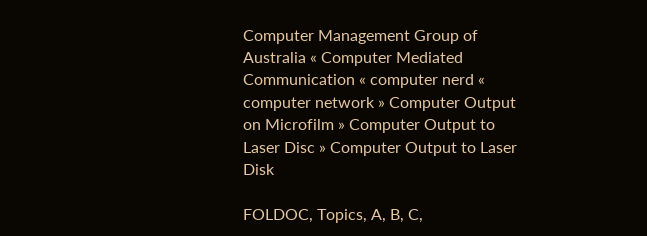Computer Management Group of Australia « Computer Mediated Communication « computer nerd « computer network » Computer Output on Microfilm » Computer Output to Laser Disc » Computer Output to Laser Disk

FOLDOC, Topics, A, B, C,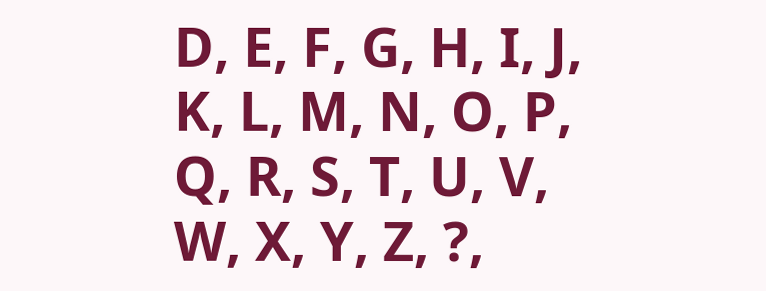D, E, F, G, H, I, J, K, L, M, N, O, P, Q, R, S, T, U, V, W, X, Y, Z, ?,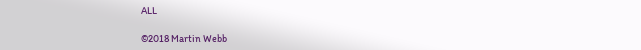ALL

©2018 Martin Webb